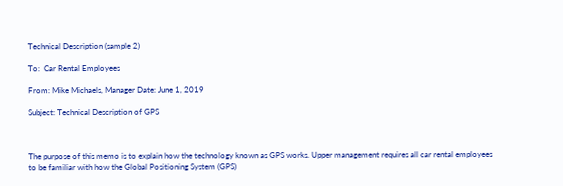Technical Description (sample 2)

To:  Car Rental Employees

From: Mike Michaels, Manager Date: June 1, 2019

Subject: Technical Description of GPS



The purpose of this memo is to explain how the technology known as GPS works. Upper management requires all car rental employees to be familiar with how the Global Positioning System (GPS)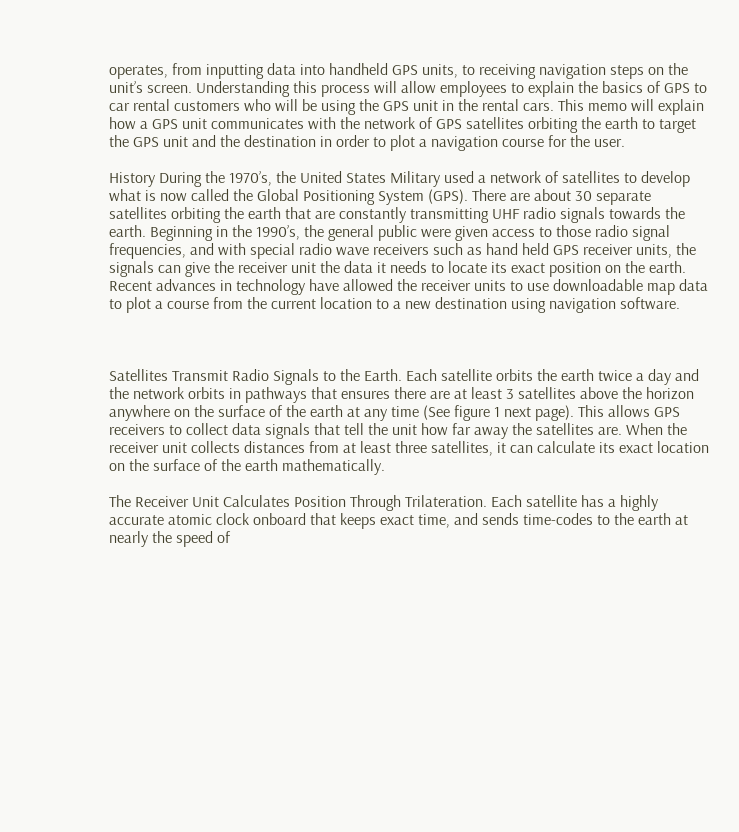operates, from inputting data into handheld GPS units, to receiving navigation steps on the unit’s screen. Understanding this process will allow employees to explain the basics of GPS to car rental customers who will be using the GPS unit in the rental cars. This memo will explain how a GPS unit communicates with the network of GPS satellites orbiting the earth to target the GPS unit and the destination in order to plot a navigation course for the user.

History During the 1970’s, the United States Military used a network of satellites to develop what is now called the Global Positioning System (GPS). There are about 30 separate satellites orbiting the earth that are constantly transmitting UHF radio signals towards the earth. Beginning in the 1990’s, the general public were given access to those radio signal frequencies, and with special radio wave receivers such as hand held GPS receiver units, the signals can give the receiver unit the data it needs to locate its exact position on the earth. Recent advances in technology have allowed the receiver units to use downloadable map data to plot a course from the current location to a new destination using navigation software.



Satellites Transmit Radio Signals to the Earth. Each satellite orbits the earth twice a day and the network orbits in pathways that ensures there are at least 3 satellites above the horizon anywhere on the surface of the earth at any time (See figure 1 next page). This allows GPS receivers to collect data signals that tell the unit how far away the satellites are. When the receiver unit collects distances from at least three satellites, it can calculate its exact location on the surface of the earth mathematically.

The Receiver Unit Calculates Position Through Trilateration. Each satellite has a highly accurate atomic clock onboard that keeps exact time, and sends time-codes to the earth at nearly the speed of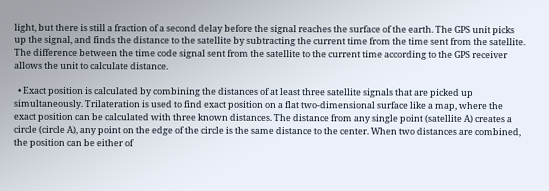light, but there is still a fraction of a second delay before the signal reaches the surface of the earth. The GPS unit picks up the signal, and finds the distance to the satellite by subtracting the current time from the time sent from the satellite. The difference between the time code signal sent from the satellite to the current time according to the GPS receiver allows the unit to calculate distance.

  • Exact position is calculated by combining the distances of at least three satellite signals that are picked up simultaneously. Trilateration is used to find exact position on a flat two-dimensional surface like a map, where the exact position can be calculated with three known distances. The distance from any single point (satellite A) creates a circle (circle A), any point on the edge of the circle is the same distance to the center. When two distances are combined, the position can be either of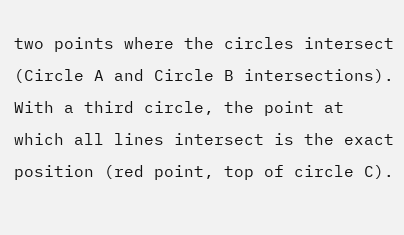two points where the circles intersect (Circle A and Circle B intersections). With a third circle, the point at which all lines intersect is the exact position (red point, top of circle C).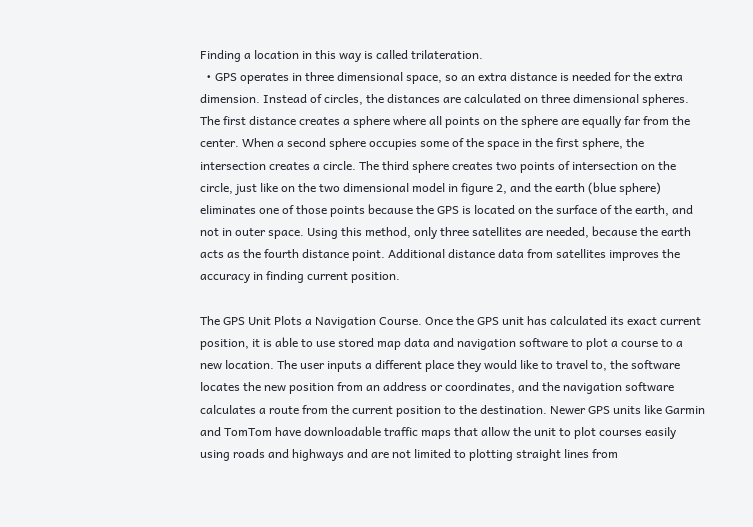Finding a location in this way is called trilateration.
  • GPS operates in three dimensional space, so an extra distance is needed for the extra dimension. Instead of circles, the distances are calculated on three dimensional spheres. The first distance creates a sphere where all points on the sphere are equally far from the center. When a second sphere occupies some of the space in the first sphere, the intersection creates a circle. The third sphere creates two points of intersection on the circle, just like on the two dimensional model in figure 2, and the earth (blue sphere) eliminates one of those points because the GPS is located on the surface of the earth, and not in outer space. Using this method, only three satellites are needed, because the earth acts as the fourth distance point. Additional distance data from satellites improves the accuracy in finding current position.

The GPS Unit Plots a Navigation Course. Once the GPS unit has calculated its exact current position, it is able to use stored map data and navigation software to plot a course to a new location. The user inputs a different place they would like to travel to, the software locates the new position from an address or coordinates, and the navigation software calculates a route from the current position to the destination. Newer GPS units like Garmin and TomTom have downloadable traffic maps that allow the unit to plot courses easily using roads and highways and are not limited to plotting straight lines from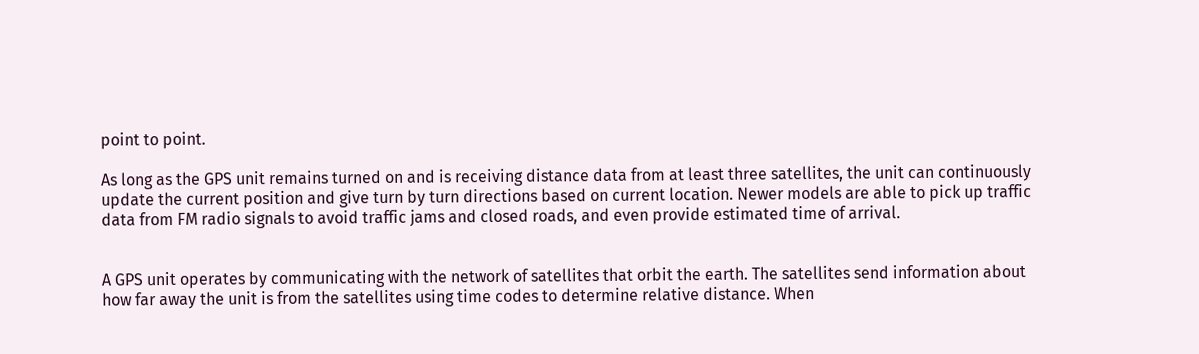point to point.

As long as the GPS unit remains turned on and is receiving distance data from at least three satellites, the unit can continuously update the current position and give turn by turn directions based on current location. Newer models are able to pick up traffic data from FM radio signals to avoid traffic jams and closed roads, and even provide estimated time of arrival.


A GPS unit operates by communicating with the network of satellites that orbit the earth. The satellites send information about how far away the unit is from the satellites using time codes to determine relative distance. When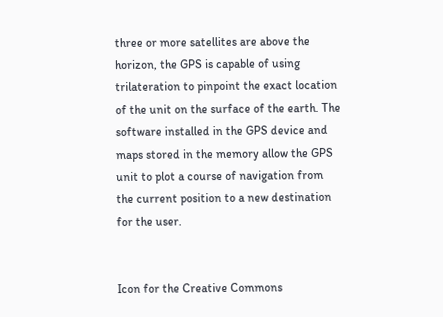three or more satellites are above the horizon, the GPS is capable of using trilateration to pinpoint the exact location of the unit on the surface of the earth. The software installed in the GPS device and maps stored in the memory allow the GPS unit to plot a course of navigation from the current position to a new destination for the user.


Icon for the Creative Commons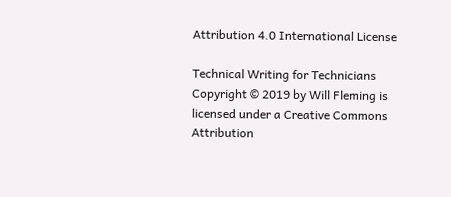Attribution 4.0 International License

Technical Writing for Technicians Copyright © 2019 by Will Fleming is licensed under a Creative Commons Attribution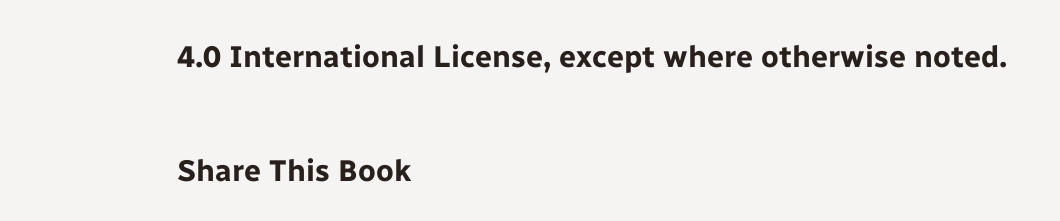4.0 International License, except where otherwise noted.

Share This Book